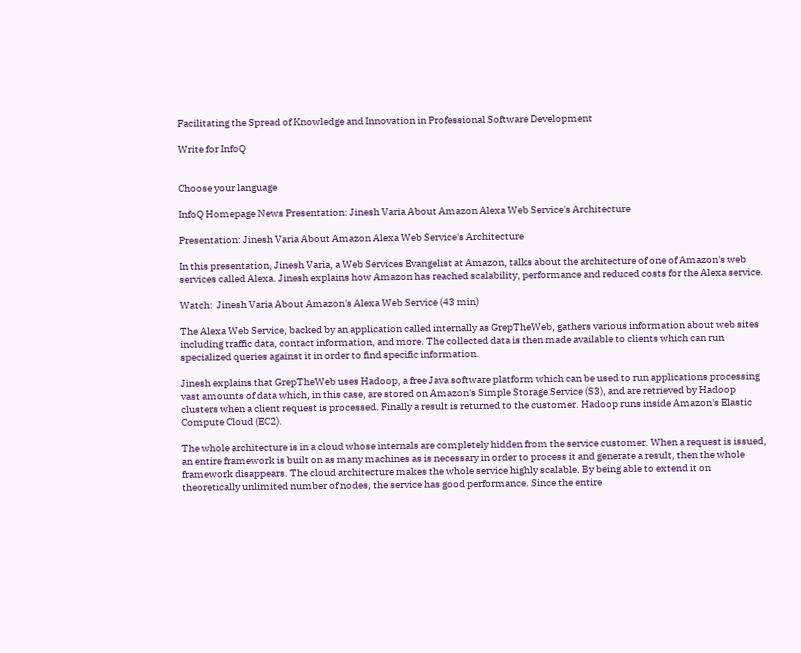Facilitating the Spread of Knowledge and Innovation in Professional Software Development

Write for InfoQ


Choose your language

InfoQ Homepage News Presentation: Jinesh Varia About Amazon Alexa Web Service's Architecture

Presentation: Jinesh Varia About Amazon Alexa Web Service's Architecture

In this presentation, Jinesh Varia, a Web Services Evangelist at Amazon, talks about the architecture of one of Amazon's web services called Alexa. Jinesh explains how Amazon has reached scalability, performance and reduced costs for the Alexa service.

Watch:  Jinesh Varia About Amazon's Alexa Web Service (43 min)

The Alexa Web Service, backed by an application called internally as GrepTheWeb, gathers various information about web sites including traffic data, contact information, and more. The collected data is then made available to clients which can run specialized queries against it in order to find specific information.

Jinesh explains that GrepTheWeb uses Hadoop, a free Java software platform which can be used to run applications processing vast amounts of data which, in this case, are stored on Amazon's Simple Storage Service (S3), and are retrieved by Hadoop clusters when a client request is processed. Finally a result is returned to the customer. Hadoop runs inside Amazon's Elastic Compute Cloud (EC2).

The whole architecture is in a cloud whose internals are completely hidden from the service customer. When a request is issued, an entire framework is built on as many machines as is necessary in order to process it and generate a result, then the whole framework disappears. The cloud architecture makes the whole service highly scalable. By being able to extend it on theoretically unlimited number of nodes, the service has good performance. Since the entire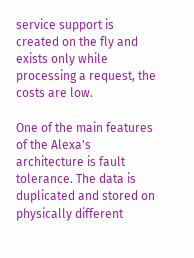service support is created on the fly and exists only while processing a request, the costs are low.

One of the main features of the Alexa's architecture is fault tolerance. The data is duplicated and stored on physically different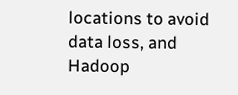locations to avoid data loss, and Hadoop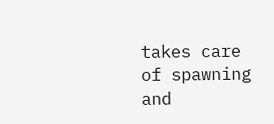takes care of spawning and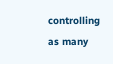controlling as many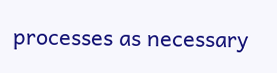processes as necessary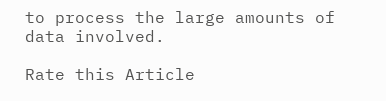to process the large amounts of data involved.

Rate this Article